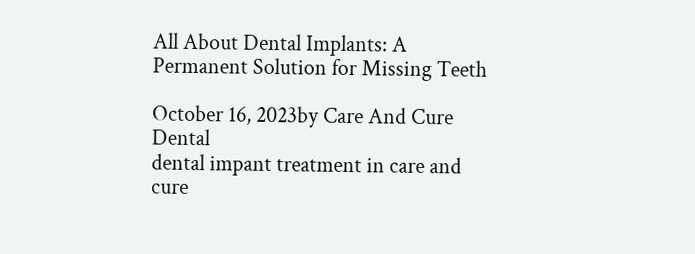All About Dental Implants: A Permanent Solution for Missing Teeth

October 16, 2023by Care And Cure Dental
dental impant treatment in care and cure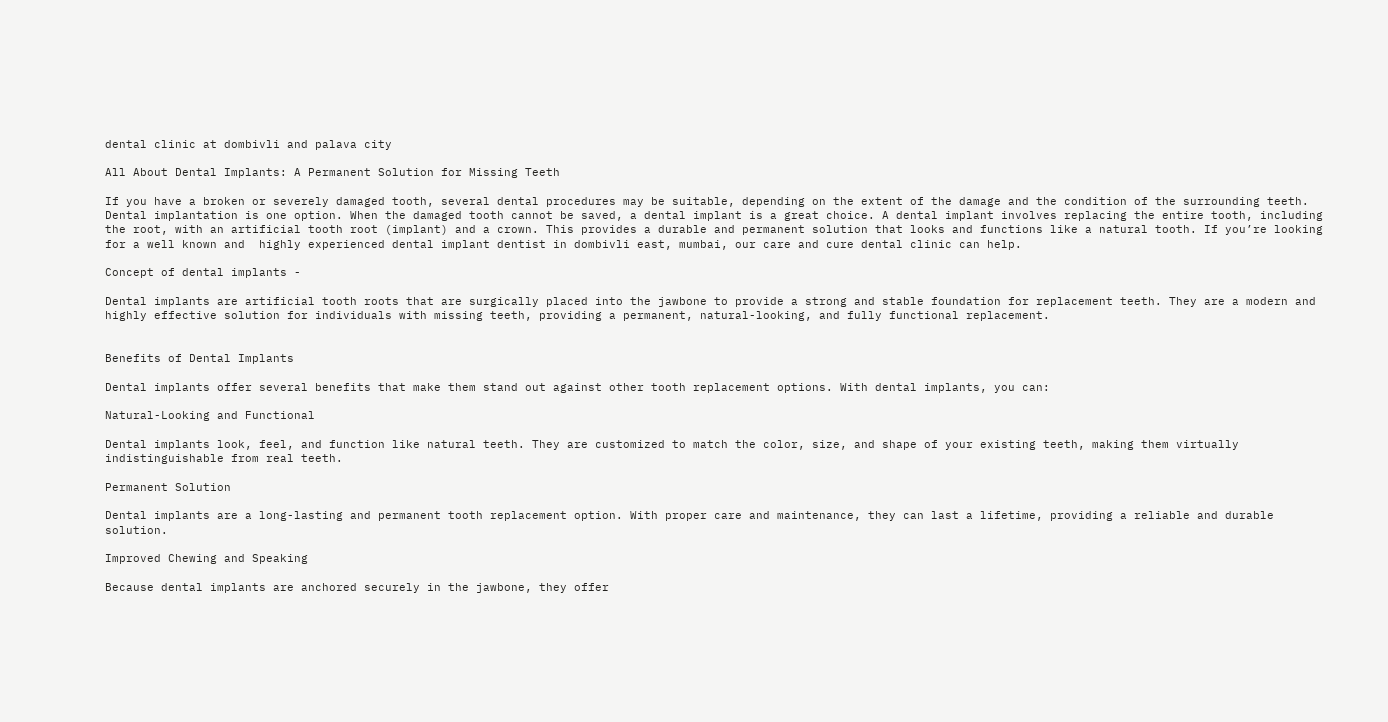dental clinic at dombivli and palava city

All About Dental Implants: A Permanent Solution for Missing Teeth

If you have a broken or severely damaged tooth, several dental procedures may be suitable, depending on the extent of the damage and the condition of the surrounding teeth. Dental implantation is one option. When the damaged tooth cannot be saved, a dental implant is a great choice. A dental implant involves replacing the entire tooth, including the root, with an artificial tooth root (implant) and a crown. This provides a durable and permanent solution that looks and functions like a natural tooth. If you’re looking for a well known and  highly experienced dental implant dentist in dombivli east, mumbai, our care and cure dental clinic can help.

Concept of dental implants -

Dental implants are artificial tooth roots that are surgically placed into the jawbone to provide a strong and stable foundation for replacement teeth. They are a modern and highly effective solution for individuals with missing teeth, providing a permanent, natural-looking, and fully functional replacement.


Benefits of Dental Implants

Dental implants offer several benefits that make them stand out against other tooth replacement options. With dental implants, you can:

Natural-Looking and Functional

Dental implants look, feel, and function like natural teeth. They are customized to match the color, size, and shape of your existing teeth, making them virtually indistinguishable from real teeth.

Permanent Solution

Dental implants are a long-lasting and permanent tooth replacement option. With proper care and maintenance, they can last a lifetime, providing a reliable and durable solution.

Improved Chewing and Speaking

Because dental implants are anchored securely in the jawbone, they offer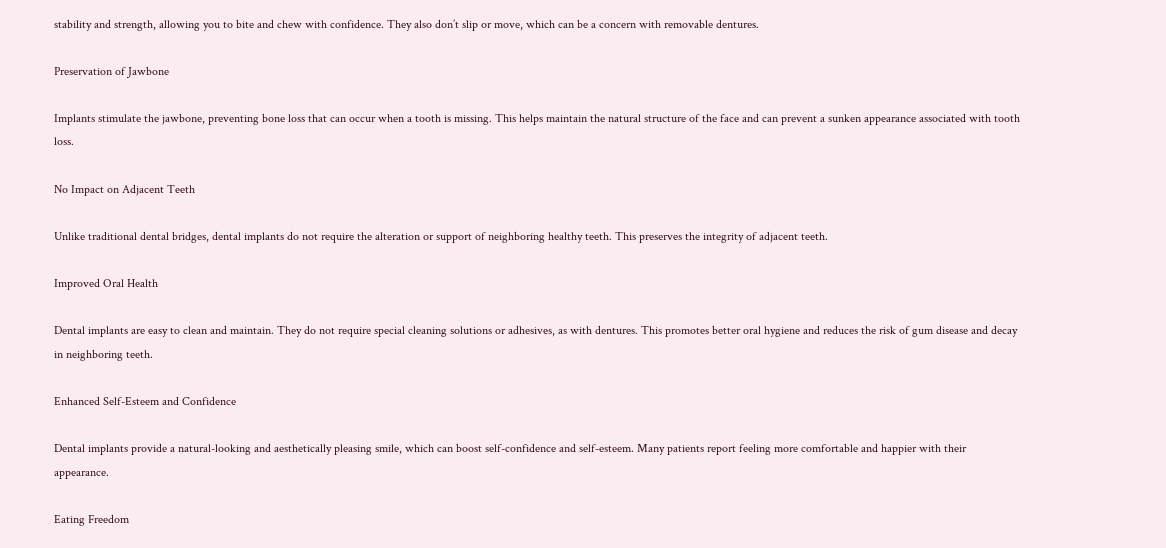stability and strength, allowing you to bite and chew with confidence. They also don’t slip or move, which can be a concern with removable dentures.

Preservation of Jawbone

Implants stimulate the jawbone, preventing bone loss that can occur when a tooth is missing. This helps maintain the natural structure of the face and can prevent a sunken appearance associated with tooth loss.

No Impact on Adjacent Teeth

Unlike traditional dental bridges, dental implants do not require the alteration or support of neighboring healthy teeth. This preserves the integrity of adjacent teeth.

Improved Oral Health

Dental implants are easy to clean and maintain. They do not require special cleaning solutions or adhesives, as with dentures. This promotes better oral hygiene and reduces the risk of gum disease and decay in neighboring teeth.

Enhanced Self-Esteem and Confidence

Dental implants provide a natural-looking and aesthetically pleasing smile, which can boost self-confidence and self-esteem. Many patients report feeling more comfortable and happier with their appearance.

Eating Freedom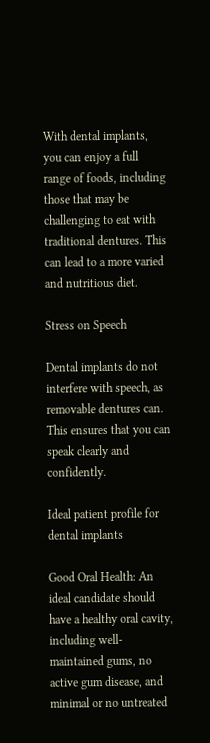With dental implants, you can enjoy a full range of foods, including those that may be challenging to eat with traditional dentures. This can lead to a more varied and nutritious diet.

Stress on Speech

Dental implants do not interfere with speech, as removable dentures can. This ensures that you can speak clearly and confidently.

Ideal patient profile for dental implants

Good Oral Health: An ideal candidate should have a healthy oral cavity, including well-maintained gums, no active gum disease, and minimal or no untreated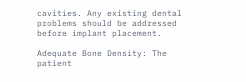cavities. Any existing dental problems should be addressed before implant placement.

Adequate Bone Density: The patient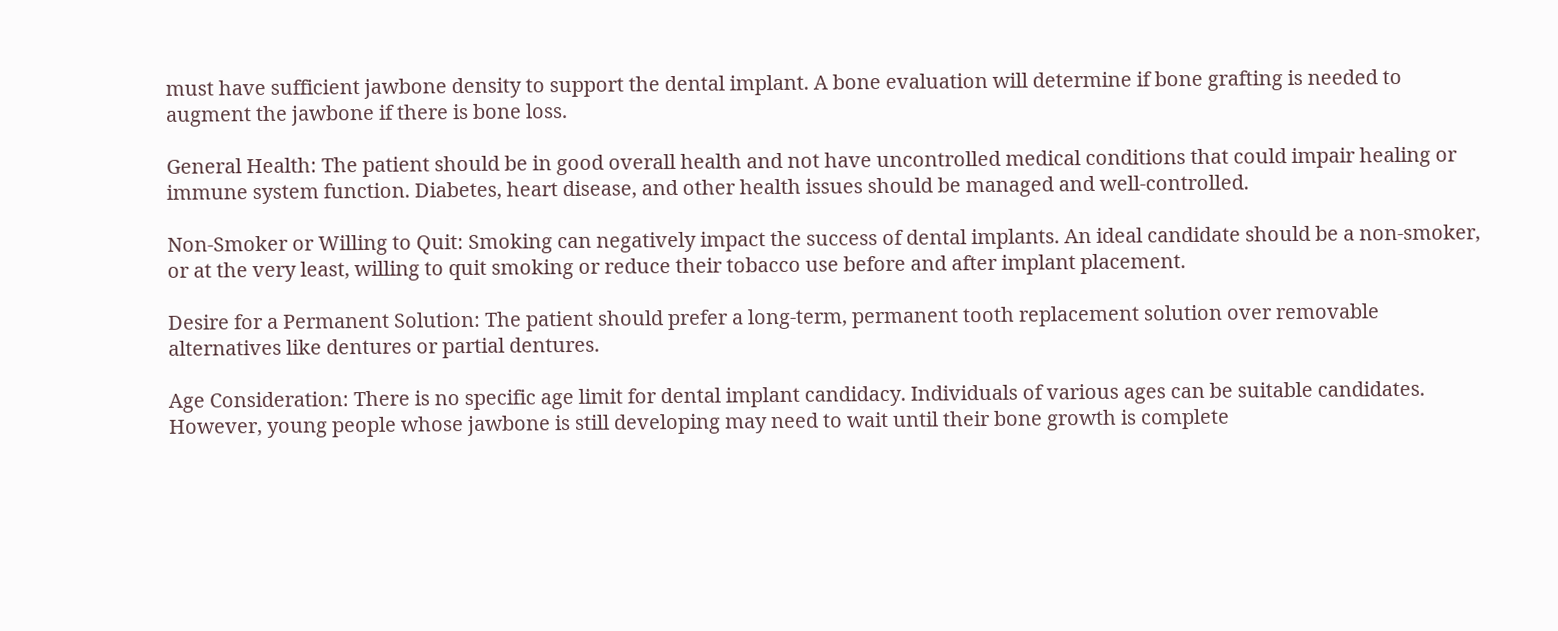must have sufficient jawbone density to support the dental implant. A bone evaluation will determine if bone grafting is needed to augment the jawbone if there is bone loss.

General Health: The patient should be in good overall health and not have uncontrolled medical conditions that could impair healing or immune system function. Diabetes, heart disease, and other health issues should be managed and well-controlled.

Non-Smoker or Willing to Quit: Smoking can negatively impact the success of dental implants. An ideal candidate should be a non-smoker, or at the very least, willing to quit smoking or reduce their tobacco use before and after implant placement.

Desire for a Permanent Solution: The patient should prefer a long-term, permanent tooth replacement solution over removable alternatives like dentures or partial dentures.

Age Consideration: There is no specific age limit for dental implant candidacy. Individuals of various ages can be suitable candidates. However, young people whose jawbone is still developing may need to wait until their bone growth is complete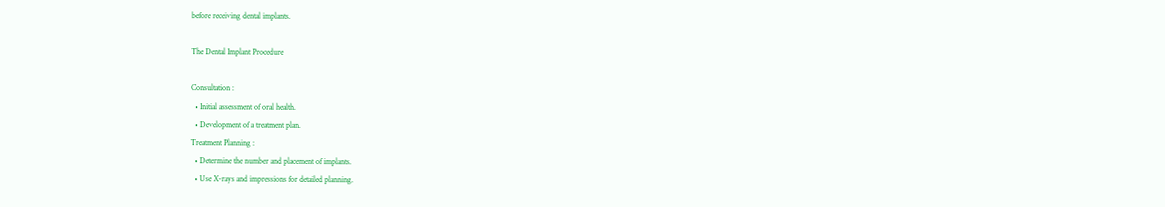before receiving dental implants.

The Dental Implant Procedure

Consultation :
  • Initial assessment of oral health.
  • Development of a treatment plan.
Treatment Planning :
  • Determine the number and placement of implants.
  • Use X-rays and impressions for detailed planning.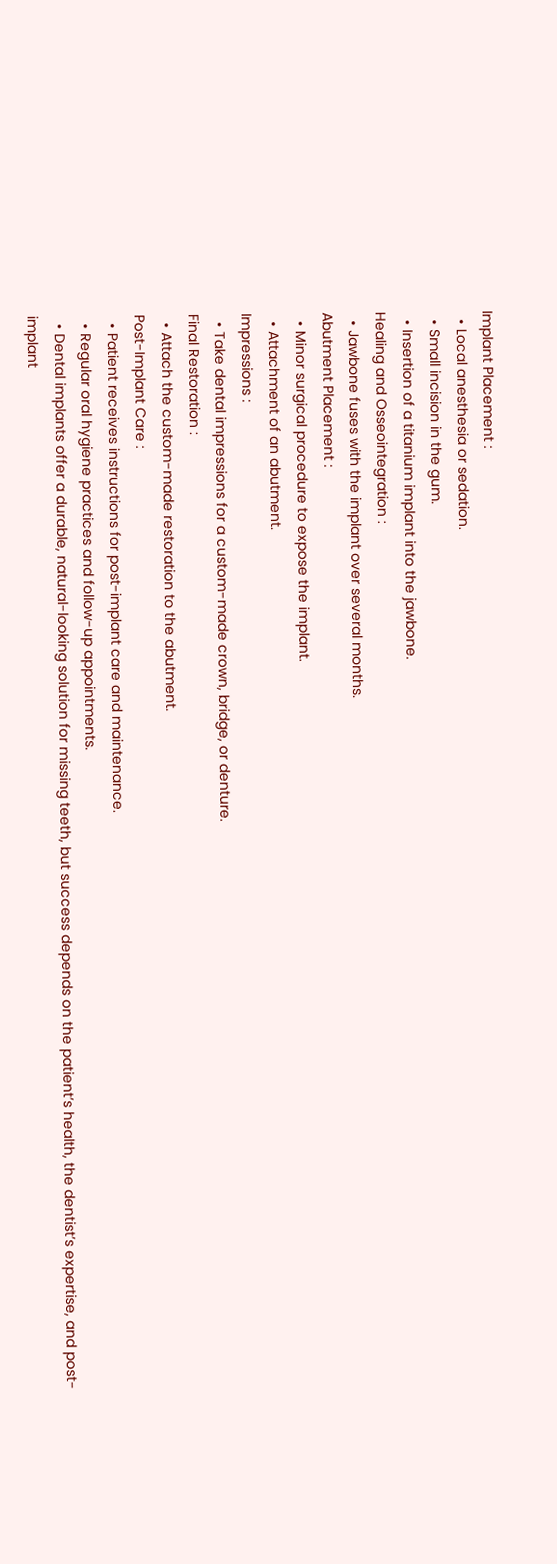Implant Placement :
  • Local anesthesia or sedation.
  • Small incision in the gum.
  • Insertion of a titanium implant into the jawbone.
Healing and Osseointegration :
  • Jawbone fuses with the implant over several months.
Abutment Placement :
  • Minor surgical procedure to expose the implant.
  • Attachment of an abutment.
Impressions :
  • Take dental impressions for a custom-made crown, bridge, or denture.
Final Restoration :
  • Attach the custom-made restoration to the abutment.
Post-Implant Care :
  • Patient receives instructions for post-implant care and maintenance.
  • Regular oral hygiene practices and follow-up appointments.
  • Dental implants offer a durable, natural-looking solution for missing teeth, but success depends on the patient’s health, the dentist’s expertise, and post-implant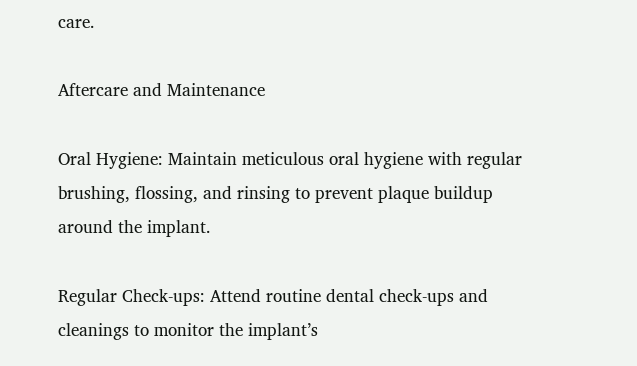care.

Aftercare and Maintenance

Oral Hygiene: Maintain meticulous oral hygiene with regular brushing, flossing, and rinsing to prevent plaque buildup around the implant.

Regular Check-ups: Attend routine dental check-ups and cleanings to monitor the implant’s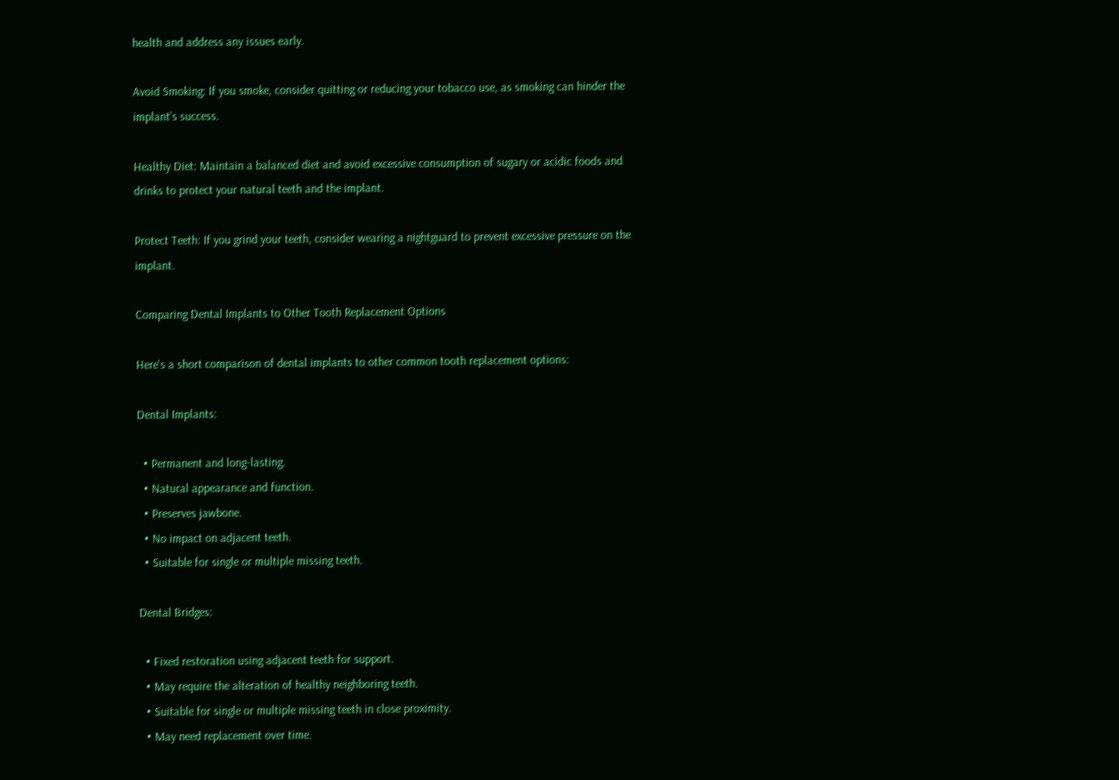health and address any issues early.

Avoid Smoking: If you smoke, consider quitting or reducing your tobacco use, as smoking can hinder the implant’s success.

Healthy Diet: Maintain a balanced diet and avoid excessive consumption of sugary or acidic foods and drinks to protect your natural teeth and the implant.

Protect Teeth: If you grind your teeth, consider wearing a nightguard to prevent excessive pressure on the implant.

Comparing Dental Implants to Other Tooth Replacement Options

Here's a short comparison of dental implants to other common tooth replacement options:

Dental Implants:

  • Permanent and long-lasting.
  • Natural appearance and function.
  • Preserves jawbone.
  • No impact on adjacent teeth.
  • Suitable for single or multiple missing teeth.

Dental Bridges:

  • Fixed restoration using adjacent teeth for support.
  • May require the alteration of healthy neighboring teeth.
  • Suitable for single or multiple missing teeth in close proximity.
  • May need replacement over time.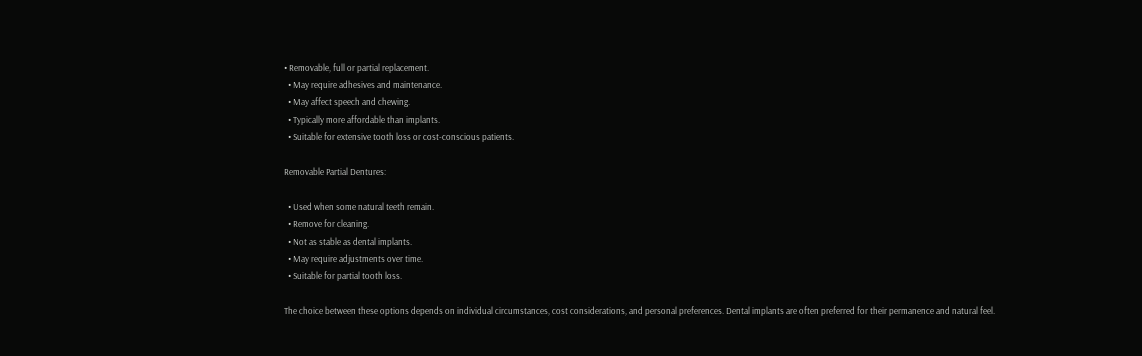• Removable, full or partial replacement.
  • May require adhesives and maintenance.
  • May affect speech and chewing.
  • Typically more affordable than implants.
  • Suitable for extensive tooth loss or cost-conscious patients.

Removable Partial Dentures:

  • Used when some natural teeth remain.
  • Remove for cleaning.
  • Not as stable as dental implants.
  • May require adjustments over time.
  • Suitable for partial tooth loss.

The choice between these options depends on individual circumstances, cost considerations, and personal preferences. Dental implants are often preferred for their permanence and natural feel.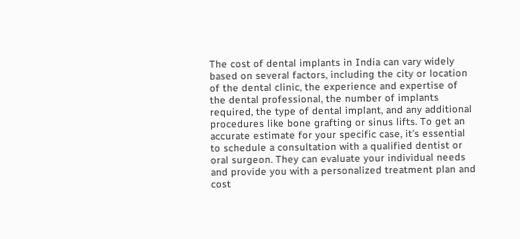The cost of dental implants in India can vary widely based on several factors, including the city or location of the dental clinic, the experience and expertise of the dental professional, the number of implants required, the type of dental implant, and any additional procedures like bone grafting or sinus lifts. To get an accurate estimate for your specific case, it’s essential to schedule a consultation with a qualified dentist or oral surgeon. They can evaluate your individual needs and provide you with a personalized treatment plan and cost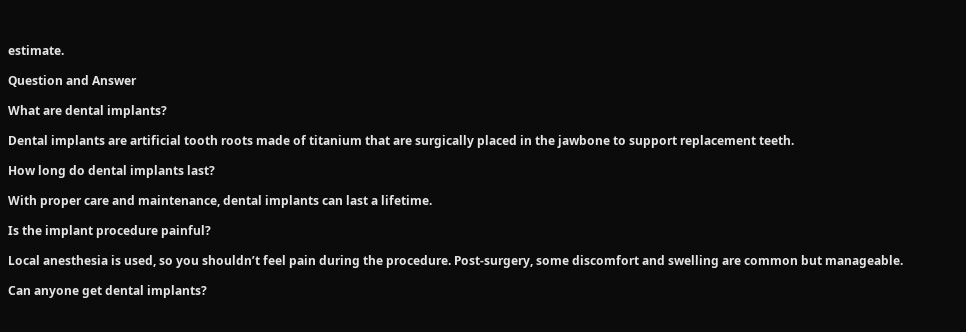estimate.

Question and Answer

What are dental implants?

Dental implants are artificial tooth roots made of titanium that are surgically placed in the jawbone to support replacement teeth.

How long do dental implants last?

With proper care and maintenance, dental implants can last a lifetime.

Is the implant procedure painful?

Local anesthesia is used, so you shouldn’t feel pain during the procedure. Post-surgery, some discomfort and swelling are common but manageable.

Can anyone get dental implants?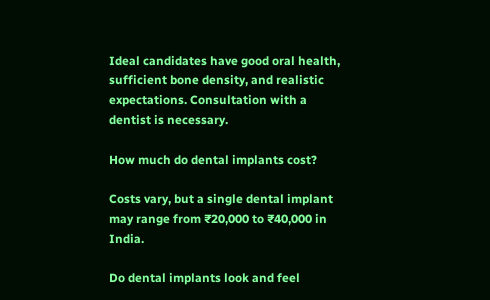Ideal candidates have good oral health, sufficient bone density, and realistic expectations. Consultation with a dentist is necessary.

How much do dental implants cost?

Costs vary, but a single dental implant may range from ₹20,000 to ₹40,000 in India.

Do dental implants look and feel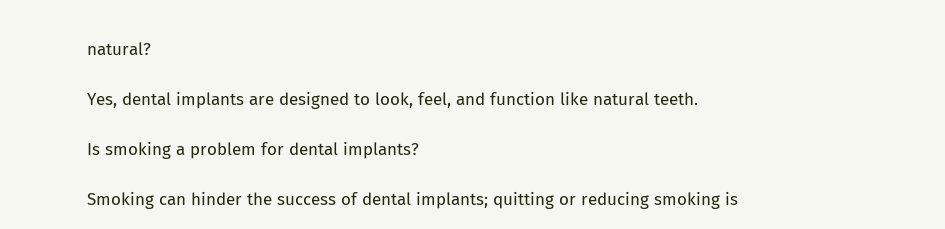natural?

Yes, dental implants are designed to look, feel, and function like natural teeth.

Is smoking a problem for dental implants?

Smoking can hinder the success of dental implants; quitting or reducing smoking is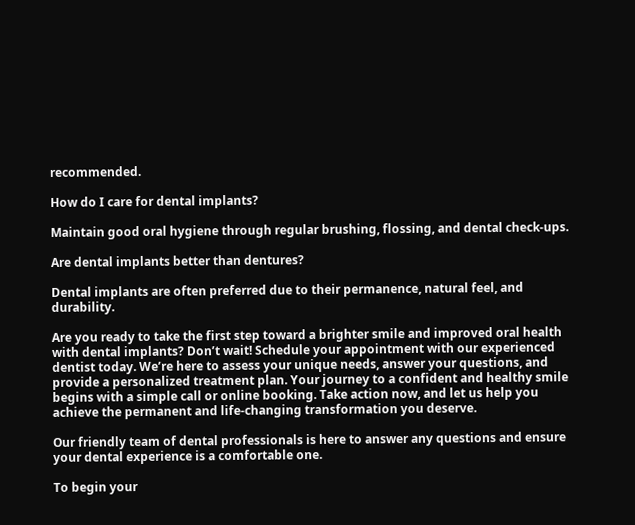recommended.

How do I care for dental implants?

Maintain good oral hygiene through regular brushing, flossing, and dental check-ups.

Are dental implants better than dentures?

Dental implants are often preferred due to their permanence, natural feel, and durability.

Are you ready to take the first step toward a brighter smile and improved oral health with dental implants? Don’t wait! Schedule your appointment with our experienced dentist today. We’re here to assess your unique needs, answer your questions, and provide a personalized treatment plan. Your journey to a confident and healthy smile begins with a simple call or online booking. Take action now, and let us help you achieve the permanent and life-changing transformation you deserve.

Our friendly team of dental professionals is here to answer any questions and ensure your dental experience is a comfortable one.

To begin your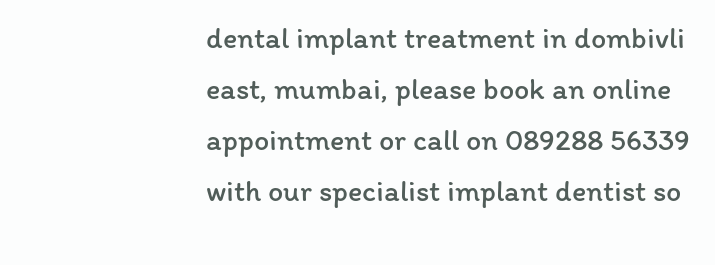dental implant treatment in dombivli east, mumbai, please book an online appointment or call on 089288 56339 with our specialist implant dentist so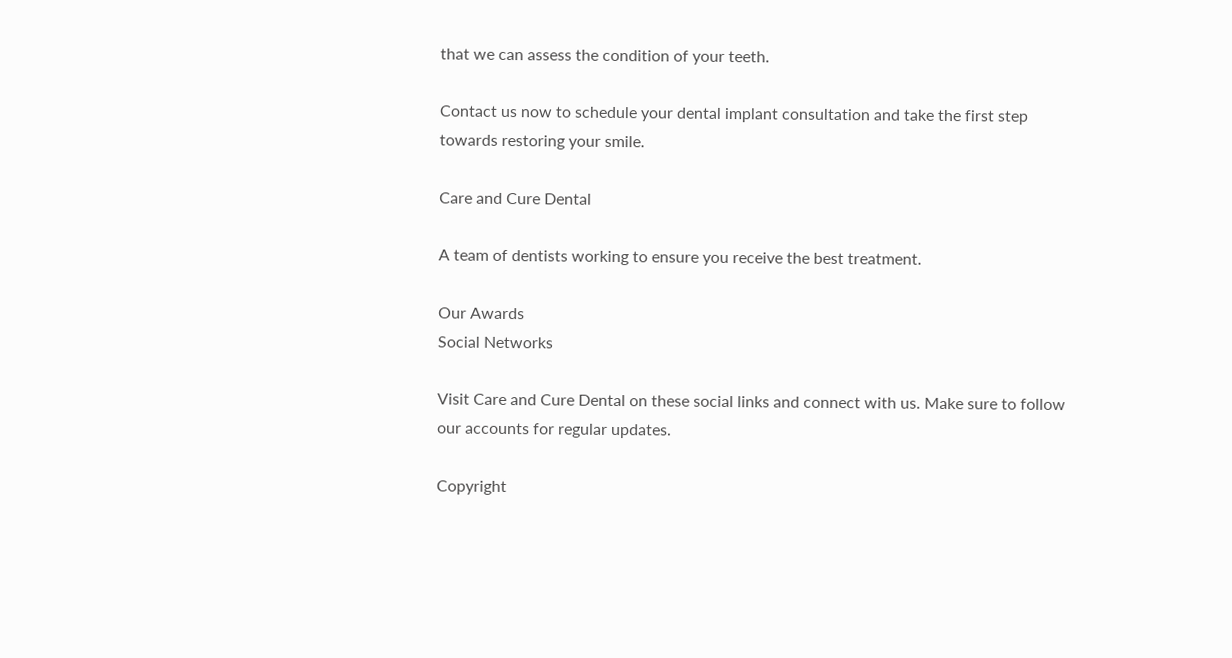that we can assess the condition of your teeth.

Contact us now to schedule your dental implant consultation and take the first step towards restoring your smile.

Care and Cure Dental

A team of dentists working to ensure you receive the best treatment.

Our Awards
Social Networks

Visit Care and Cure Dental on these social links and connect with us. Make sure to follow our accounts for regular updates.

Copyright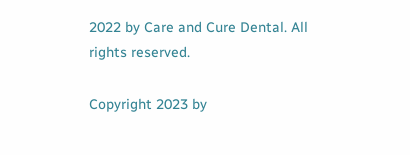2022 by Care and Cure Dental. All rights reserved.

Copyright 2023 by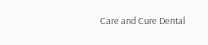Care and Cure Dental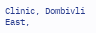Clinic, Dombivli East,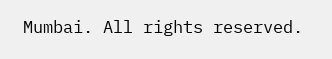Mumbai. All rights reserved.